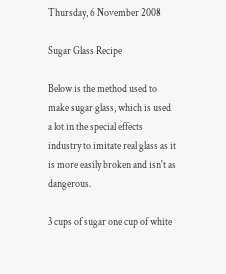Thursday, 6 November 2008

Sugar Glass Recipe

Below is the method used to make sugar glass, which is used a lot in the special effects industry to imitate real glass as it is more easily broken and isn't as dangerous.

3 cups of sugar one cup of white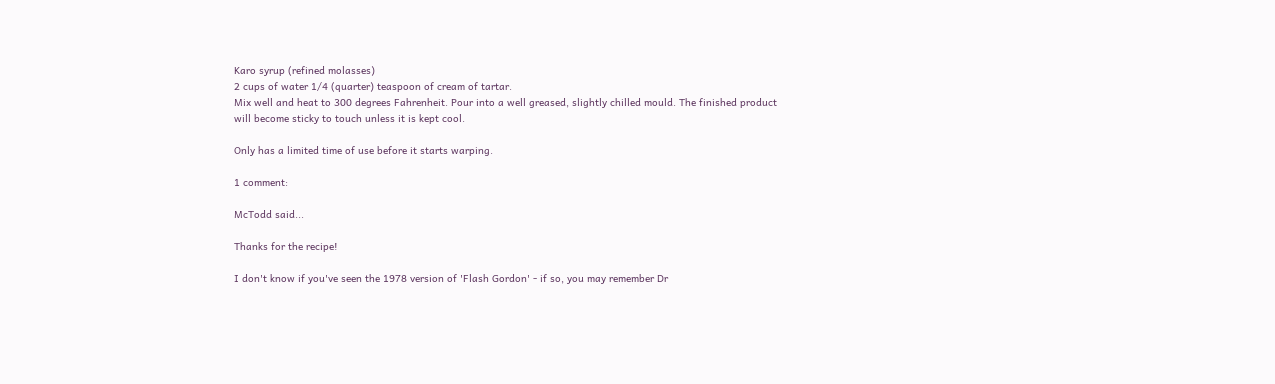Karo syrup (refined molasses)
2 cups of water 1/4 (quarter) teaspoon of cream of tartar.
Mix well and heat to 300 degrees Fahrenheit. Pour into a well greased, slightly chilled mould. The finished product will become sticky to touch unless it is kept cool.

Only has a limited time of use before it starts warping.

1 comment:

McTodd said...

Thanks for the recipe!

I don't know if you've seen the 1978 version of 'Flash Gordon' - if so, you may remember Dr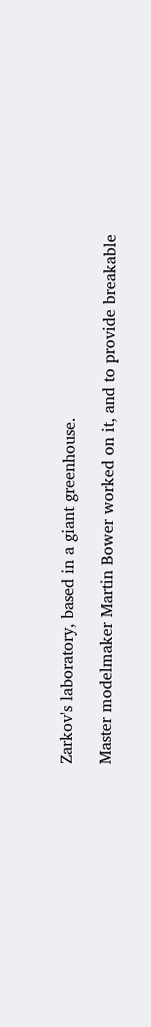Zarkov's laboratory, based in a giant greenhouse.

Master modelmaker Martin Bower worked on it, and to provide breakable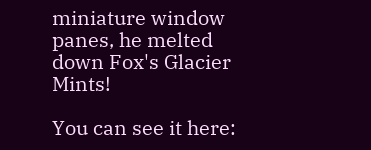miniature window panes, he melted down Fox's Glacier Mints!

You can see it here: